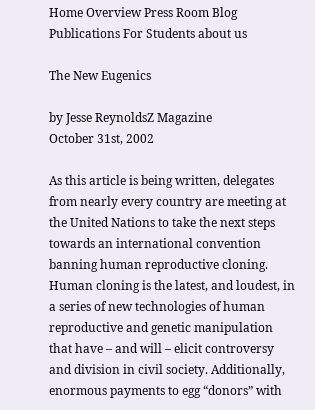Home Overview Press Room Blog Publications For Students about us

The New Eugenics

by Jesse ReynoldsZ Magazine
October 31st, 2002

As this article is being written, delegates from nearly every country are meeting at the United Nations to take the next steps towards an international convention banning human reproductive cloning. Human cloning is the latest, and loudest, in a series of new technologies of human reproductive and genetic manipulation that have – and will – elicit controversy and division in civil society. Additionally, enormous payments to egg “donors” with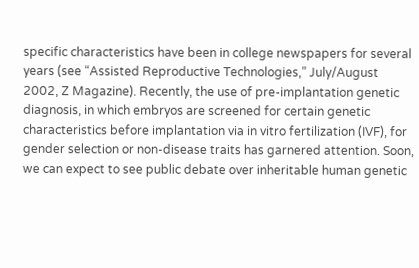specific characteristics have been in college newspapers for several years (see “Assisted Reproductive Technologies,” July/August 2002, Z Magazine). Recently, the use of pre-implantation genetic diagnosis, in which embryos are screened for certain genetic characteristics before implantation via in vitro fertilization (IVF), for gender selection or non-disease traits has garnered attention. Soon, we can expect to see public debate over inheritable human genetic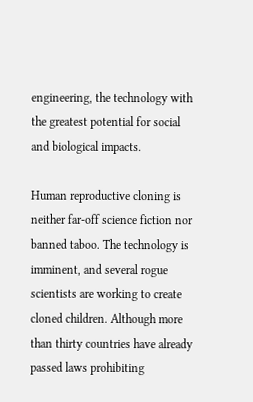engineering, the technology with the greatest potential for social and biological impacts.

Human reproductive cloning is neither far-off science fiction nor banned taboo. The technology is imminent, and several rogue scientists are working to create cloned children. Although more than thirty countries have already passed laws prohibiting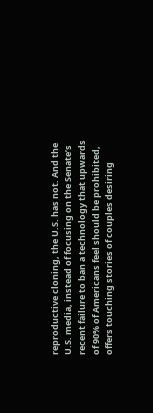reproductive cloning, the U.S. has not. And the U.S. media, instead of focusing on the Senate’s recent failure to ban a technology that upwards of 90% of Americans feel should be prohibited, offers touching stories of couples desiring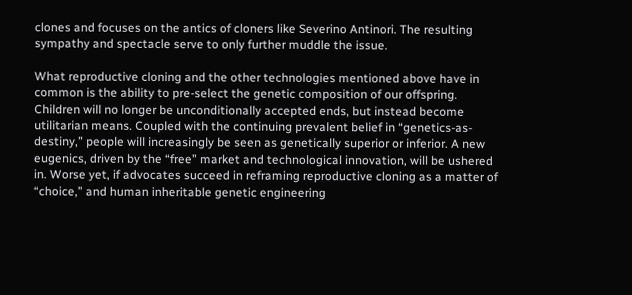clones and focuses on the antics of cloners like Severino Antinori. The resulting sympathy and spectacle serve to only further muddle the issue.

What reproductive cloning and the other technologies mentioned above have in common is the ability to pre-select the genetic composition of our offspring. Children will no longer be unconditionally accepted ends, but instead become utilitarian means. Coupled with the continuing prevalent belief in “genetics-as-destiny,” people will increasingly be seen as genetically superior or inferior. A new eugenics, driven by the “free” market and technological innovation, will be ushered in. Worse yet, if advocates succeed in reframing reproductive cloning as a matter of “choice,” and human inheritable genetic engineering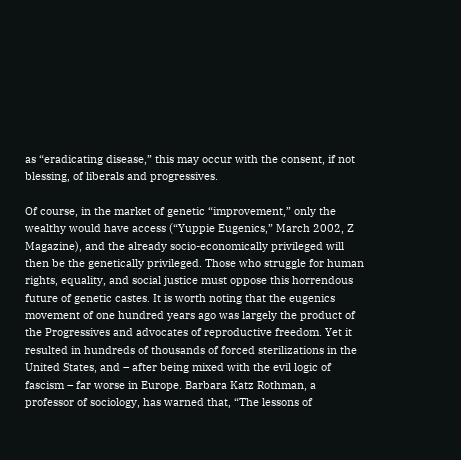as “eradicating disease,” this may occur with the consent, if not blessing, of liberals and progressives.

Of course, in the market of genetic “improvement,” only the wealthy would have access (“Yuppie Eugenics,” March 2002, Z Magazine), and the already socio-economically privileged will then be the genetically privileged. Those who struggle for human rights, equality, and social justice must oppose this horrendous future of genetic castes. It is worth noting that the eugenics movement of one hundred years ago was largely the product of the Progressives and advocates of reproductive freedom. Yet it resulted in hundreds of thousands of forced sterilizations in the United States, and – after being mixed with the evil logic of fascism – far worse in Europe. Barbara Katz Rothman, a professor of sociology, has warned that, “The lessons of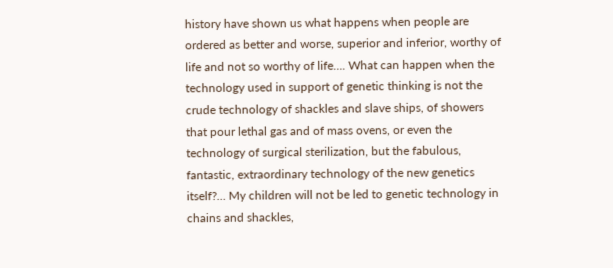history have shown us what happens when people are ordered as better and worse, superior and inferior, worthy of life and not so worthy of life…. What can happen when the technology used in support of genetic thinking is not the crude technology of shackles and slave ships, of showers that pour lethal gas and of mass ovens, or even the technology of surgical sterilization, but the fabulous, fantastic, extraordinary technology of the new genetics itself?… My children will not be led to genetic technology in chains and shackles,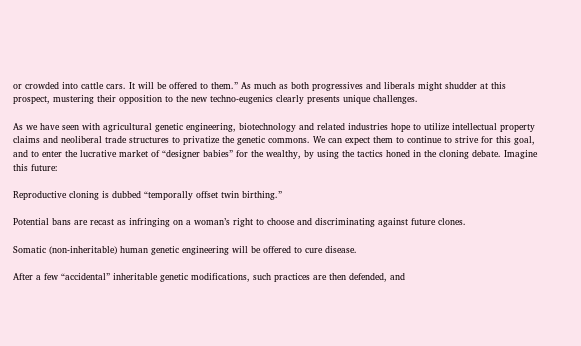or crowded into cattle cars. It will be offered to them.” As much as both progressives and liberals might shudder at this prospect, mustering their opposition to the new techno-eugenics clearly presents unique challenges.

As we have seen with agricultural genetic engineering, biotechnology and related industries hope to utilize intellectual property claims and neoliberal trade structures to privatize the genetic commons. We can expect them to continue to strive for this goal, and to enter the lucrative market of “designer babies” for the wealthy, by using the tactics honed in the cloning debate. Imagine this future:

Reproductive cloning is dubbed “temporally offset twin birthing.”

Potential bans are recast as infringing on a woman’s right to choose and discriminating against future clones.

Somatic (non-inheritable) human genetic engineering will be offered to cure disease.

After a few “accidental” inheritable genetic modifications, such practices are then defended, and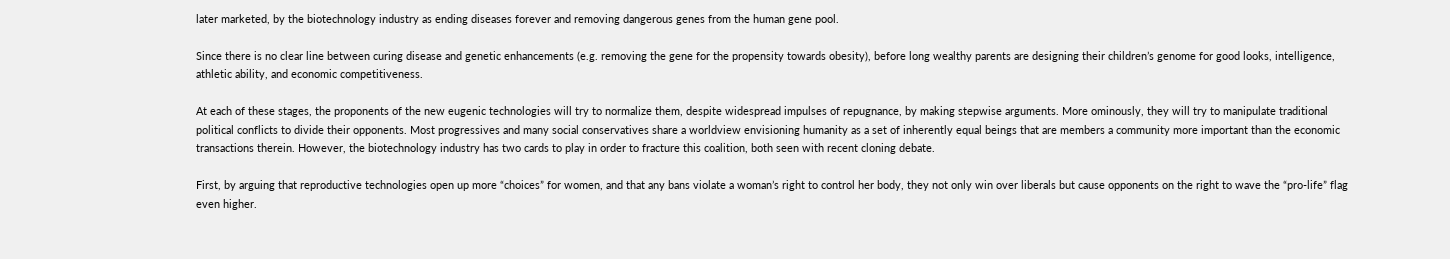later marketed, by the biotechnology industry as ending diseases forever and removing dangerous genes from the human gene pool.

Since there is no clear line between curing disease and genetic enhancements (e.g. removing the gene for the propensity towards obesity), before long wealthy parents are designing their children’s genome for good looks, intelligence, athletic ability, and economic competitiveness.

At each of these stages, the proponents of the new eugenic technologies will try to normalize them, despite widespread impulses of repugnance, by making stepwise arguments. More ominously, they will try to manipulate traditional political conflicts to divide their opponents. Most progressives and many social conservatives share a worldview envisioning humanity as a set of inherently equal beings that are members a community more important than the economic transactions therein. However, the biotechnology industry has two cards to play in order to fracture this coalition, both seen with recent cloning debate.

First, by arguing that reproductive technologies open up more “choices” for women, and that any bans violate a woman’s right to control her body, they not only win over liberals but cause opponents on the right to wave the “pro-life” flag even higher.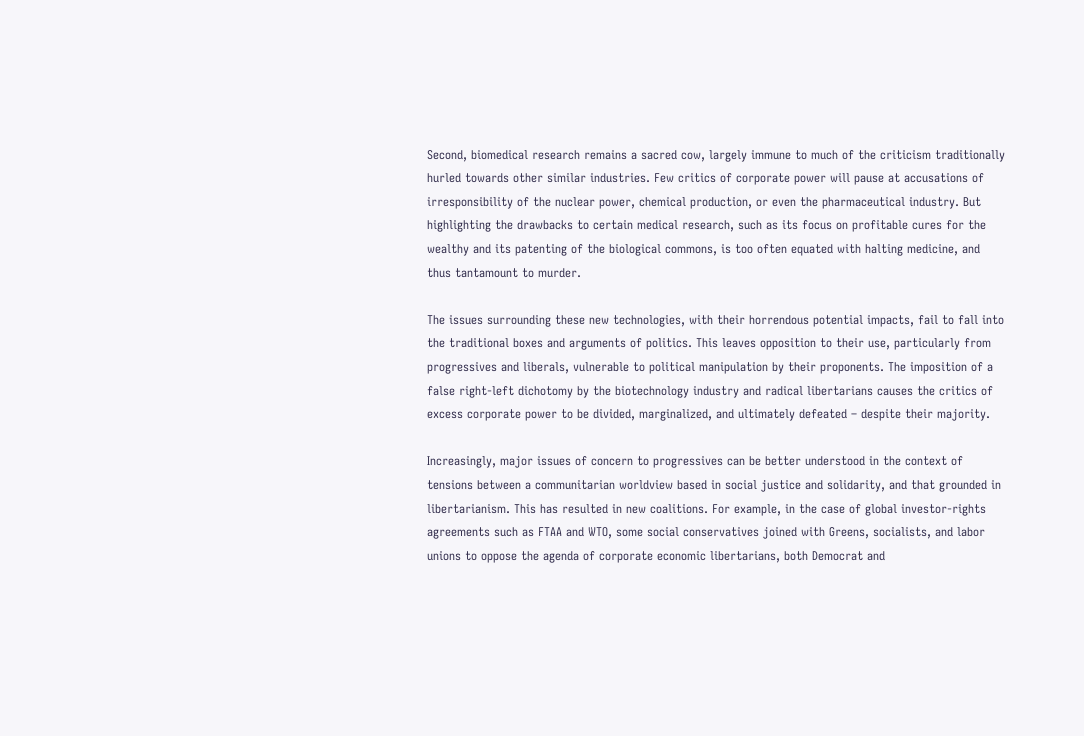Second, biomedical research remains a sacred cow, largely immune to much of the criticism traditionally hurled towards other similar industries. Few critics of corporate power will pause at accusations of irresponsibility of the nuclear power, chemical production, or even the pharmaceutical industry. But highlighting the drawbacks to certain medical research, such as its focus on profitable cures for the wealthy and its patenting of the biological commons, is too often equated with halting medicine, and thus tantamount to murder.

The issues surrounding these new technologies, with their horrendous potential impacts, fail to fall into the traditional boxes and arguments of politics. This leaves opposition to their use, particularly from progressives and liberals, vulnerable to political manipulation by their proponents. The imposition of a false right-left dichotomy by the biotechnology industry and radical libertarians causes the critics of excess corporate power to be divided, marginalized, and ultimately defeated – despite their majority.

Increasingly, major issues of concern to progressives can be better understood in the context of tensions between a communitarian worldview based in social justice and solidarity, and that grounded in libertarianism. This has resulted in new coalitions. For example, in the case of global investor-rights agreements such as FTAA and WTO, some social conservatives joined with Greens, socialists, and labor unions to oppose the agenda of corporate economic libertarians, both Democrat and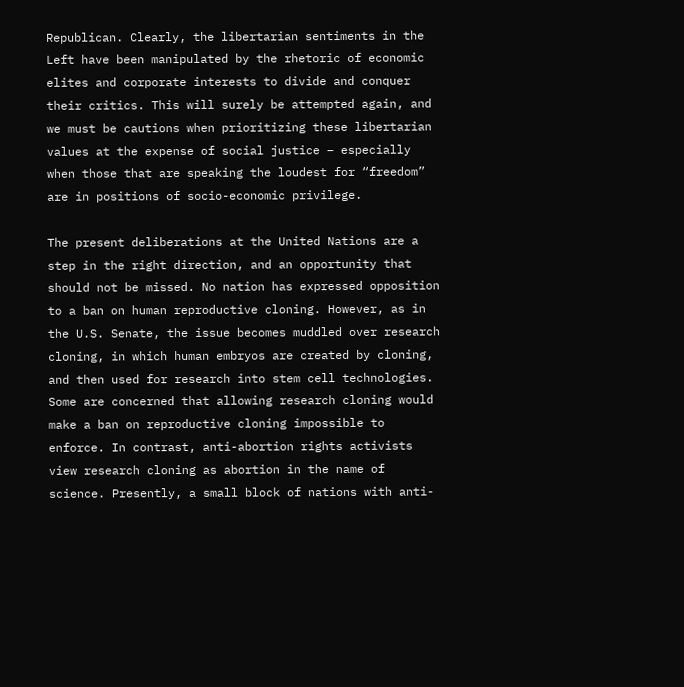Republican. Clearly, the libertarian sentiments in the Left have been manipulated by the rhetoric of economic elites and corporate interests to divide and conquer their critics. This will surely be attempted again, and we must be cautions when prioritizing these libertarian values at the expense of social justice – especially when those that are speaking the loudest for “freedom” are in positions of socio-economic privilege.

The present deliberations at the United Nations are a step in the right direction, and an opportunity that should not be missed. No nation has expressed opposition to a ban on human reproductive cloning. However, as in the U.S. Senate, the issue becomes muddled over research cloning, in which human embryos are created by cloning, and then used for research into stem cell technologies. Some are concerned that allowing research cloning would make a ban on reproductive cloning impossible to enforce. In contrast, anti-abortion rights activists view research cloning as abortion in the name of science. Presently, a small block of nations with anti-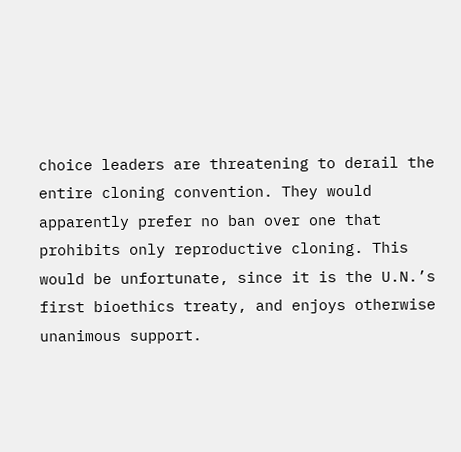choice leaders are threatening to derail the entire cloning convention. They would apparently prefer no ban over one that prohibits only reproductive cloning. This would be unfortunate, since it is the U.N.’s first bioethics treaty, and enjoys otherwise unanimous support.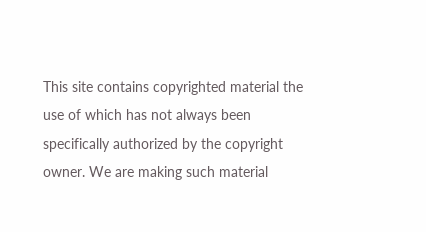This site contains copyrighted material the use of which has not always been specifically authorized by the copyright owner. We are making such material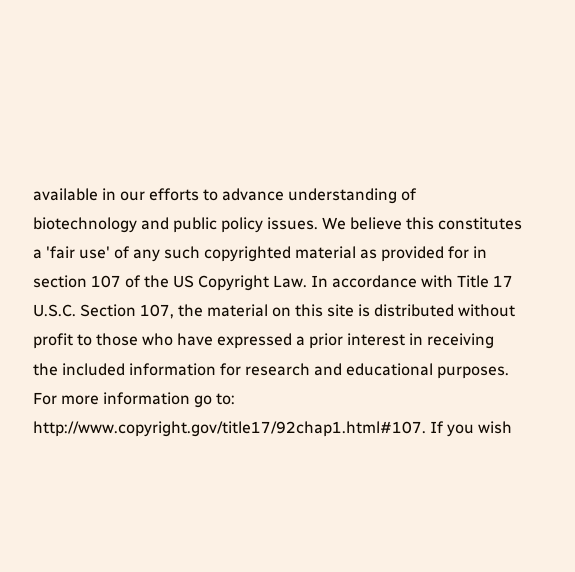available in our efforts to advance understanding of biotechnology and public policy issues. We believe this constitutes a 'fair use' of any such copyrighted material as provided for in section 107 of the US Copyright Law. In accordance with Title 17 U.S.C. Section 107, the material on this site is distributed without profit to those who have expressed a prior interest in receiving the included information for research and educational purposes. For more information go to: http://www.copyright.gov/title17/92chap1.html#107. If you wish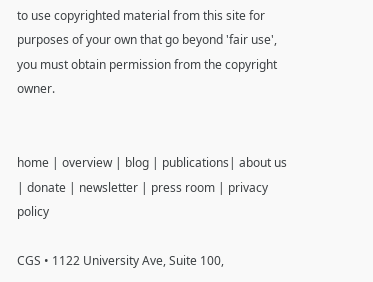to use copyrighted material from this site for purposes of your own that go beyond 'fair use', you must obtain permission from the copyright owner.


home | overview | blog | publications| about us | donate | newsletter | press room | privacy policy

CGS • 1122 University Ave, Suite 100,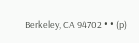Berkeley, CA 94702 • • (p)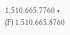1.510.665.7760 • (F) 1.510.665.8760